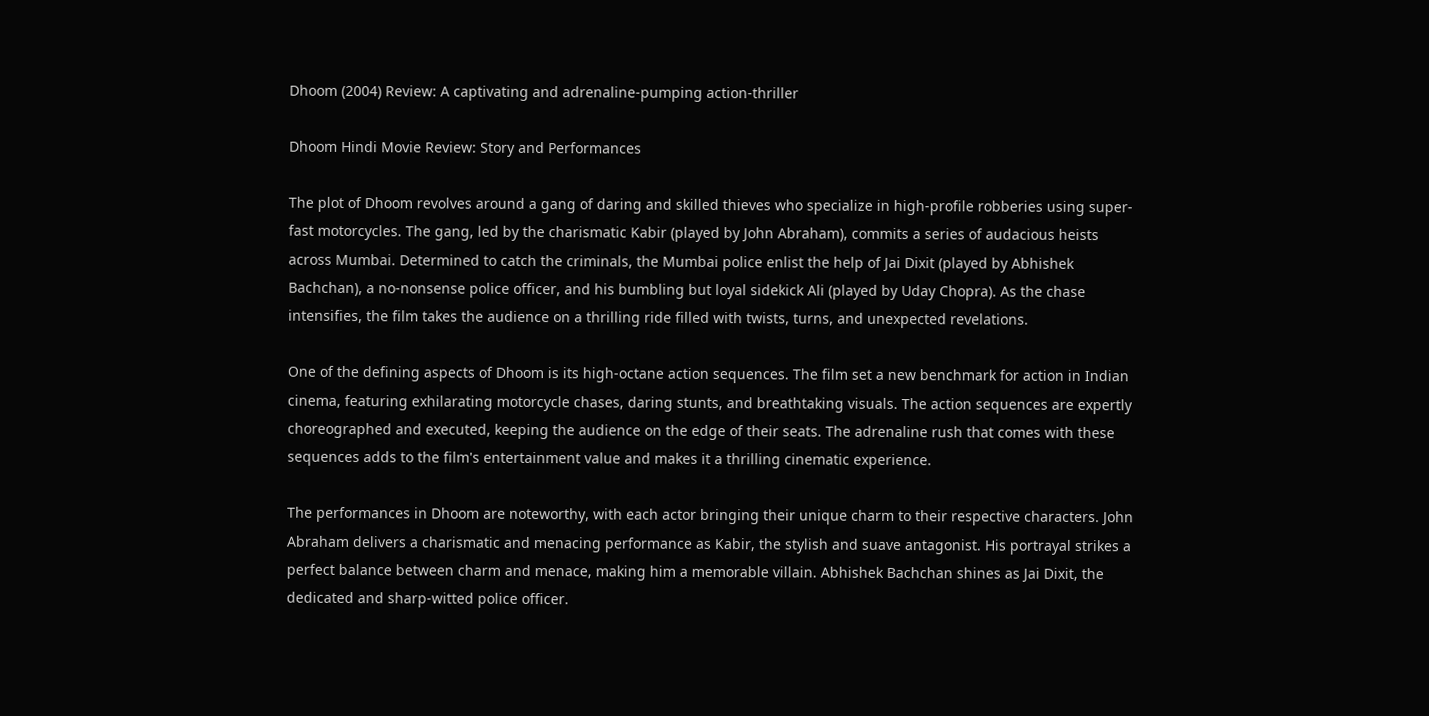Dhoom (2004) Review: A captivating and adrenaline-pumping action-thriller

Dhoom Hindi Movie Review: Story and Performances

The plot of Dhoom revolves around a gang of daring and skilled thieves who specialize in high-profile robberies using super-fast motorcycles. The gang, led by the charismatic Kabir (played by John Abraham), commits a series of audacious heists across Mumbai. Determined to catch the criminals, the Mumbai police enlist the help of Jai Dixit (played by Abhishek Bachchan), a no-nonsense police officer, and his bumbling but loyal sidekick Ali (played by Uday Chopra). As the chase intensifies, the film takes the audience on a thrilling ride filled with twists, turns, and unexpected revelations.

One of the defining aspects of Dhoom is its high-octane action sequences. The film set a new benchmark for action in Indian cinema, featuring exhilarating motorcycle chases, daring stunts, and breathtaking visuals. The action sequences are expertly choreographed and executed, keeping the audience on the edge of their seats. The adrenaline rush that comes with these sequences adds to the film's entertainment value and makes it a thrilling cinematic experience.

The performances in Dhoom are noteworthy, with each actor bringing their unique charm to their respective characters. John Abraham delivers a charismatic and menacing performance as Kabir, the stylish and suave antagonist. His portrayal strikes a perfect balance between charm and menace, making him a memorable villain. Abhishek Bachchan shines as Jai Dixit, the dedicated and sharp-witted police officer.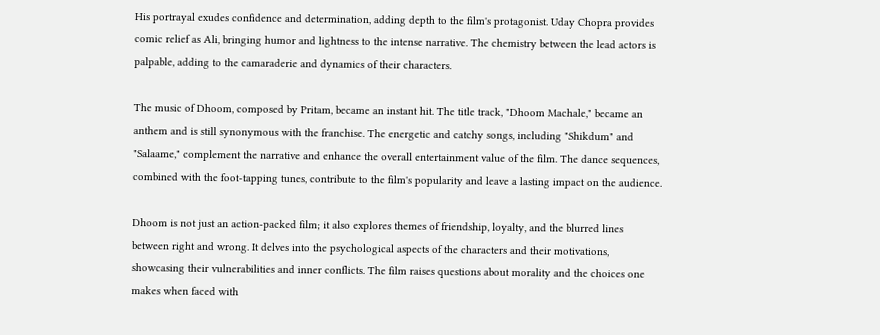His portrayal exudes confidence and determination, adding depth to the film's protagonist. Uday Chopra provides comic relief as Ali, bringing humor and lightness to the intense narrative. The chemistry between the lead actors is palpable, adding to the camaraderie and dynamics of their characters.

The music of Dhoom, composed by Pritam, became an instant hit. The title track, "Dhoom Machale," became an anthem and is still synonymous with the franchise. The energetic and catchy songs, including "Shikdum" and "Salaame," complement the narrative and enhance the overall entertainment value of the film. The dance sequences, combined with the foot-tapping tunes, contribute to the film's popularity and leave a lasting impact on the audience.

Dhoom is not just an action-packed film; it also explores themes of friendship, loyalty, and the blurred lines between right and wrong. It delves into the psychological aspects of the characters and their motivations, showcasing their vulnerabilities and inner conflicts. The film raises questions about morality and the choices one makes when faced with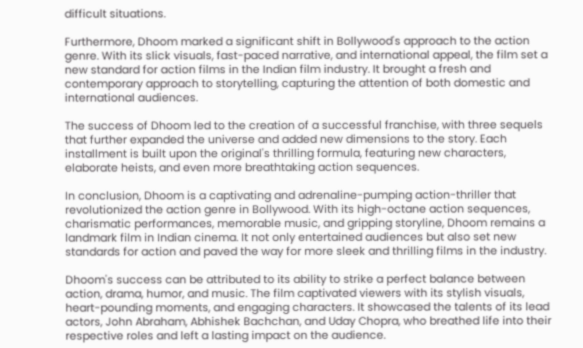difficult situations.

Furthermore, Dhoom marked a significant shift in Bollywood's approach to the action genre. With its slick visuals, fast-paced narrative, and international appeal, the film set a new standard for action films in the Indian film industry. It brought a fresh and contemporary approach to storytelling, capturing the attention of both domestic and international audiences.

The success of Dhoom led to the creation of a successful franchise, with three sequels that further expanded the universe and added new dimensions to the story. Each installment is built upon the original's thrilling formula, featuring new characters, elaborate heists, and even more breathtaking action sequences.

In conclusion, Dhoom is a captivating and adrenaline-pumping action-thriller that revolutionized the action genre in Bollywood. With its high-octane action sequences, charismatic performances, memorable music, and gripping storyline, Dhoom remains a landmark film in Indian cinema. It not only entertained audiences but also set new standards for action and paved the way for more sleek and thrilling films in the industry.

Dhoom's success can be attributed to its ability to strike a perfect balance between action, drama, humor, and music. The film captivated viewers with its stylish visuals, heart-pounding moments, and engaging characters. It showcased the talents of its lead actors, John Abraham, Abhishek Bachchan, and Uday Chopra, who breathed life into their respective roles and left a lasting impact on the audience.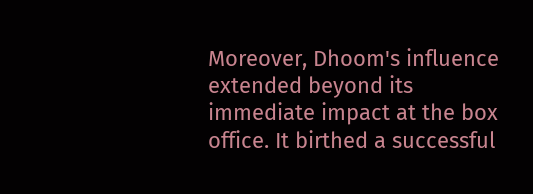Moreover, Dhoom's influence extended beyond its immediate impact at the box office. It birthed a successful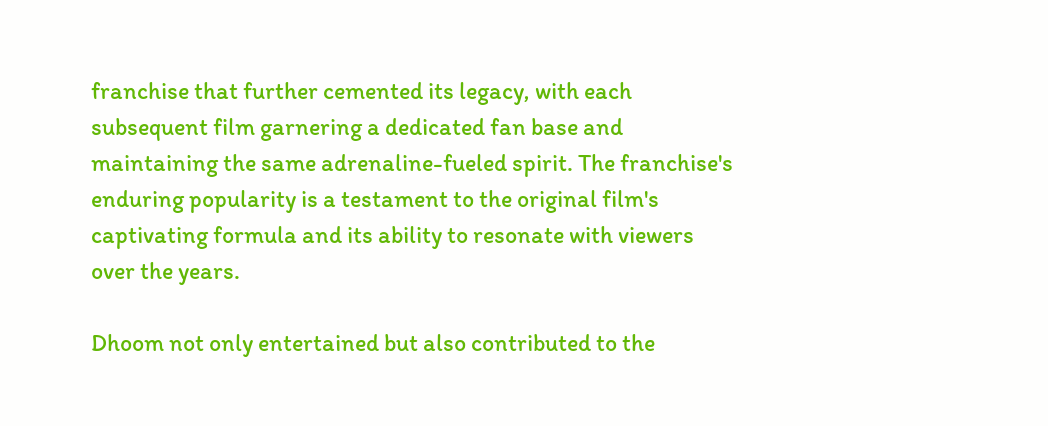franchise that further cemented its legacy, with each subsequent film garnering a dedicated fan base and maintaining the same adrenaline-fueled spirit. The franchise's enduring popularity is a testament to the original film's captivating formula and its ability to resonate with viewers over the years.

Dhoom not only entertained but also contributed to the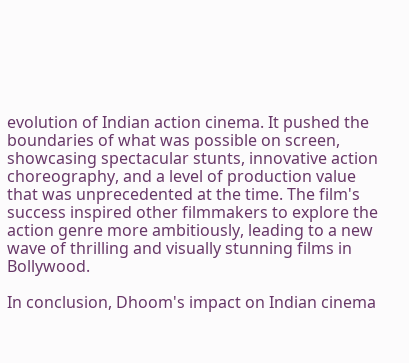evolution of Indian action cinema. It pushed the boundaries of what was possible on screen, showcasing spectacular stunts, innovative action choreography, and a level of production value that was unprecedented at the time. The film's success inspired other filmmakers to explore the action genre more ambitiously, leading to a new wave of thrilling and visually stunning films in Bollywood.

In conclusion, Dhoom's impact on Indian cinema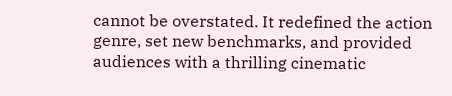cannot be overstated. It redefined the action genre, set new benchmarks, and provided audiences with a thrilling cinematic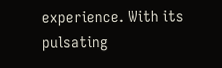experience. With its pulsating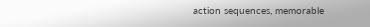action sequences, memorable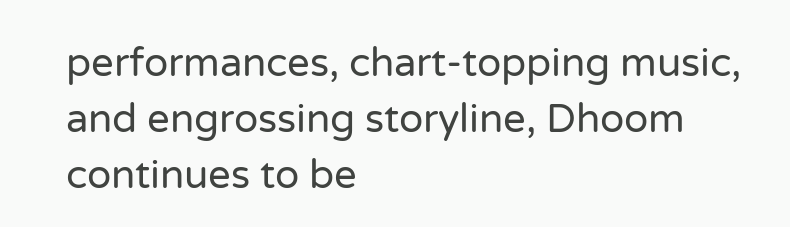performances, chart-topping music, and engrossing storyline, Dhoom continues to be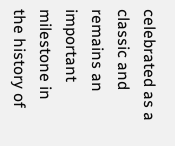celebrated as a classic and remains an important milestone in the history of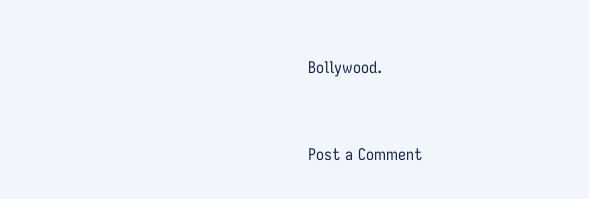Bollywood.


Post a Comment